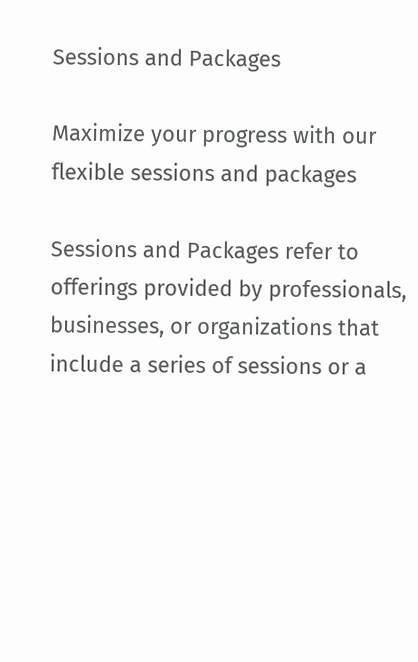Sessions and Packages

Maximize your progress with our flexible sessions and packages

Sessions and Packages refer to offerings provided by professionals, businesses, or organizations that include a series of sessions or a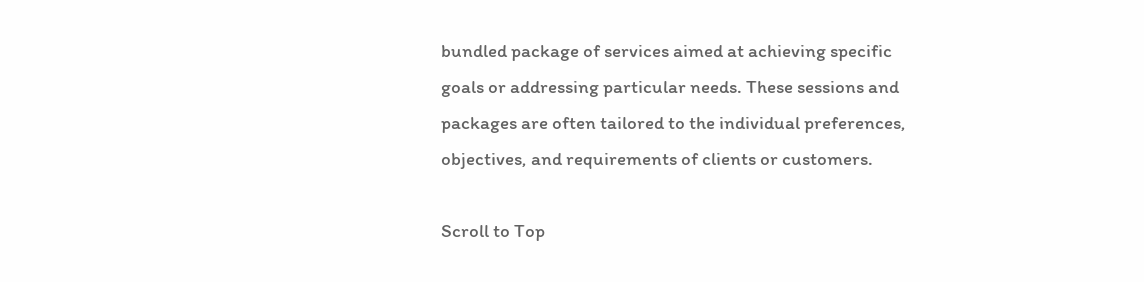bundled package of services aimed at achieving specific goals or addressing particular needs. These sessions and packages are often tailored to the individual preferences, objectives, and requirements of clients or customers.

Scroll to Top